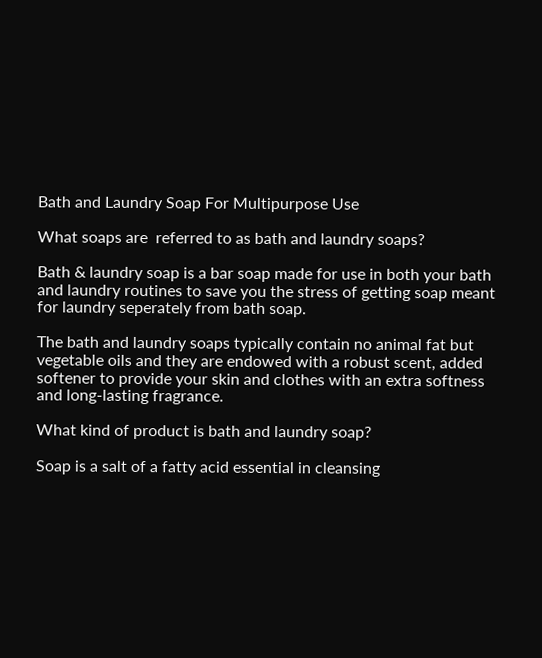Bath and Laundry Soap For Multipurpose Use

What soaps are  referred to as bath and laundry soaps?

Bath & laundry soap is a bar soap made for use in both your bath and laundry routines to save you the stress of getting soap meant for laundry seperately from bath soap.

The bath and laundry soaps typically contain no animal fat but vegetable oils and they are endowed with a robust scent, added softener to provide your skin and clothes with an extra softness and long-lasting fragrance.

What kind of product is bath and laundry soap?

Soap is a salt of a fatty acid essential in cleansing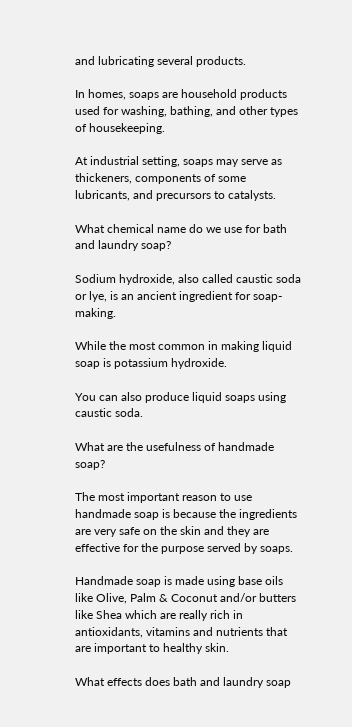and lubricating several products.

In homes, soaps are household products used for washing, bathing, and other types of housekeeping.

At industrial setting, soaps may serve as thickeners, components of some lubricants, and precursors to catalysts.

What chemical name do we use for bath and laundry soap?

Sodium hydroxide, also called caustic soda or lye, is an ancient ingredient for soap-making.

While the most common in making liquid soap is potassium hydroxide.

You can also produce liquid soaps using caustic soda.

What are the usefulness of handmade soap?

The most important reason to use handmade soap is because the ingredients are very safe on the skin and they are effective for the purpose served by soaps.

Handmade soap is made using base oils like Olive, Palm & Coconut and/or butters like Shea which are really rich in antioxidants, vitamins and nutrients that are important to healthy skin.

What effects does bath and laundry soap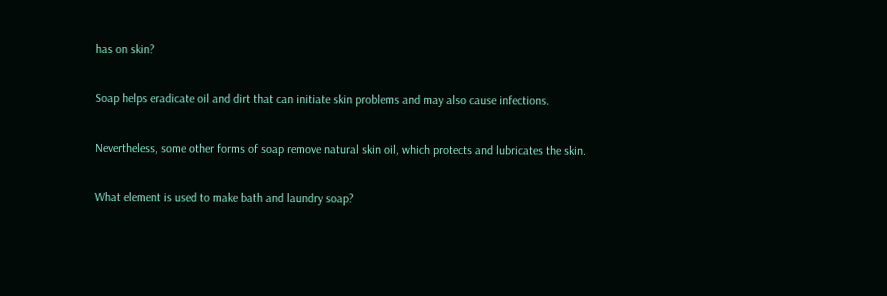has on skin?

Soap helps eradicate oil and dirt that can initiate skin problems and may also cause infections.

Nevertheless, some other forms of soap remove natural skin oil, which protects and lubricates the skin.

What element is used to make bath and laundry soap?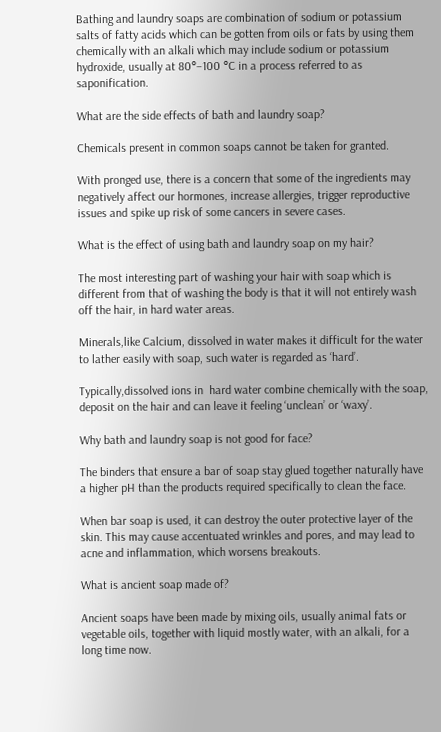Bathing and laundry soaps are combination of sodium or potassium salts of fatty acids which can be gotten from oils or fats by using them chemically with an alkali which may include sodium or potassium hydroxide, usually at 80°–100 °C in a process referred to as saponification.

What are the side effects of bath and laundry soap?

Chemicals present in common soaps cannot be taken for granted.

With pronged use, there is a concern that some of the ingredients may negatively affect our hormones, increase allergies, trigger reproductive issues and spike up risk of some cancers in severe cases.

What is the effect of using bath and laundry soap on my hair?

The most interesting part of washing your hair with soap which is different from that of washing the body is that it will not entirely wash off the hair, in hard water areas.

Minerals,like Calcium, dissolved in water makes it difficult for the water to lather easily with soap, such water is regarded as ‘hard’.

Typically,dissolved ions in  hard water combine chemically with the soap, deposit on the hair and can leave it feeling ‘unclean’ or ‘waxy’.

Why bath and laundry soap is not good for face?

The binders that ensure a bar of soap stay glued together naturally have a higher pH than the products required specifically to clean the face.

When bar soap is used, it can destroy the outer protective layer of the skin. This may cause accentuated wrinkles and pores, and may lead to acne and inflammation, which worsens breakouts.

What is ancient soap made of?

Ancient soaps have been made by mixing oils, usually animal fats or vegetable oils, together with liquid mostly water, with an alkali, for a long time now.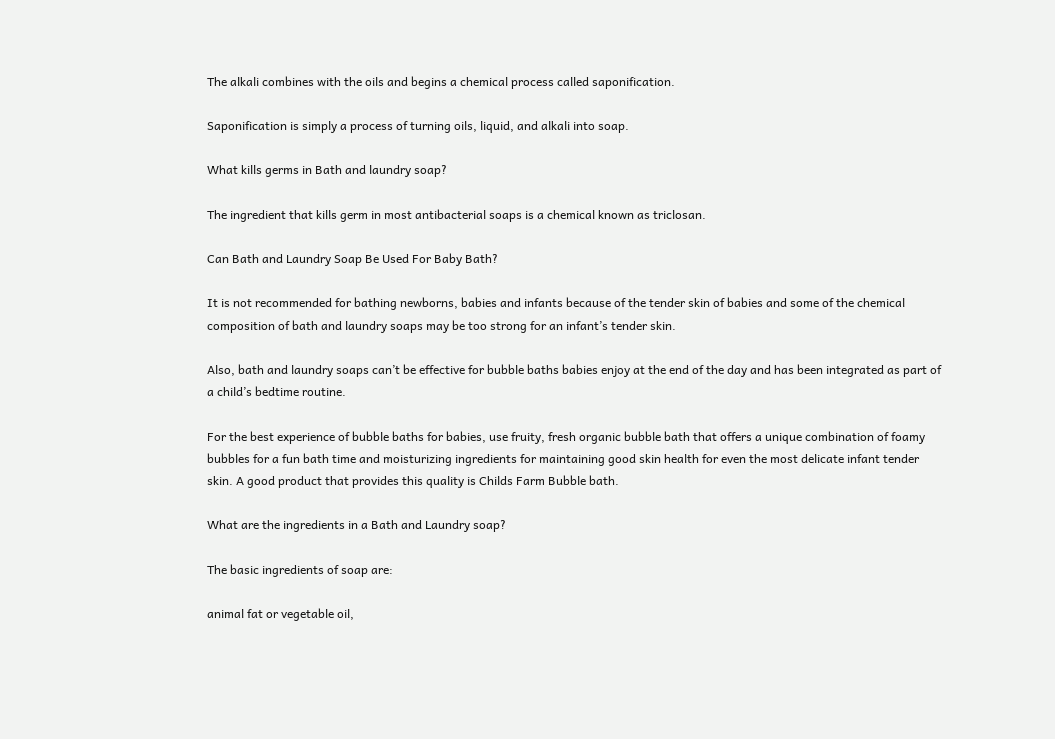The alkali combines with the oils and begins a chemical process called saponification.

Saponification is simply a process of turning oils, liquid, and alkali into soap.

What kills germs in Bath and laundry soap?

The ingredient that kills germ in most antibacterial soaps is a chemical known as triclosan.

Can Bath and Laundry Soap Be Used For Baby Bath?

It is not recommended for bathing newborns, babies and infants because of the tender skin of babies and some of the chemical composition of bath and laundry soaps may be too strong for an infant’s tender skin.

Also, bath and laundry soaps can’t be effective for bubble baths babies enjoy at the end of the day and has been integrated as part of a child’s bedtime routine.

For the best experience of bubble baths for babies, use fruity, fresh organic bubble bath that offers a unique combination of foamy bubbles for a fun bath time and moisturizing ingredients for maintaining good skin health for even the most delicate infant tender skin. A good product that provides this quality is Childs Farm Bubble bath.

What are the ingredients in a Bath and Laundry soap?

The basic ingredients of soap are:

animal fat or vegetable oil,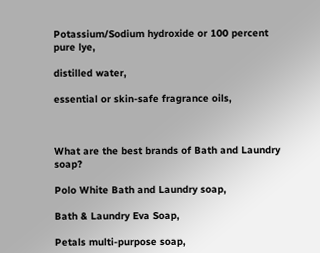Potassium/Sodium hydroxide or 100 percent pure lye,

distilled water,

essential or skin-safe fragrance oils,



What are the best brands of Bath and Laundry soap?

Polo White Bath and Laundry soap,

Bath & Laundry Eva Soap,

Petals multi-purpose soap,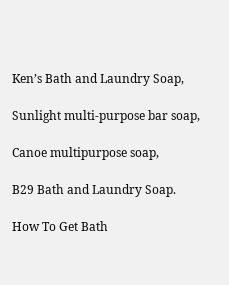Ken’s Bath and Laundry Soap,

Sunlight multi-purpose bar soap,

Canoe multipurpose soap,

B29 Bath and Laundry Soap.

How To Get Bath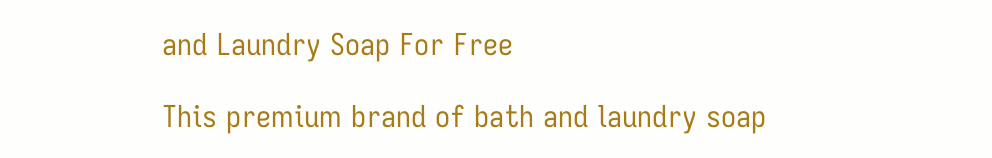and Laundry Soap For Free

This premium brand of bath and laundry soap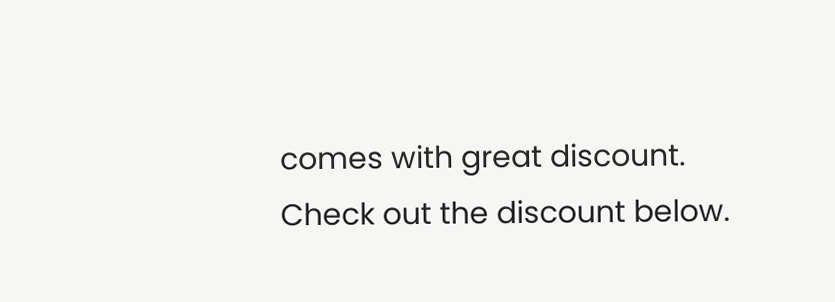comes with great discount.
Check out the discount below.